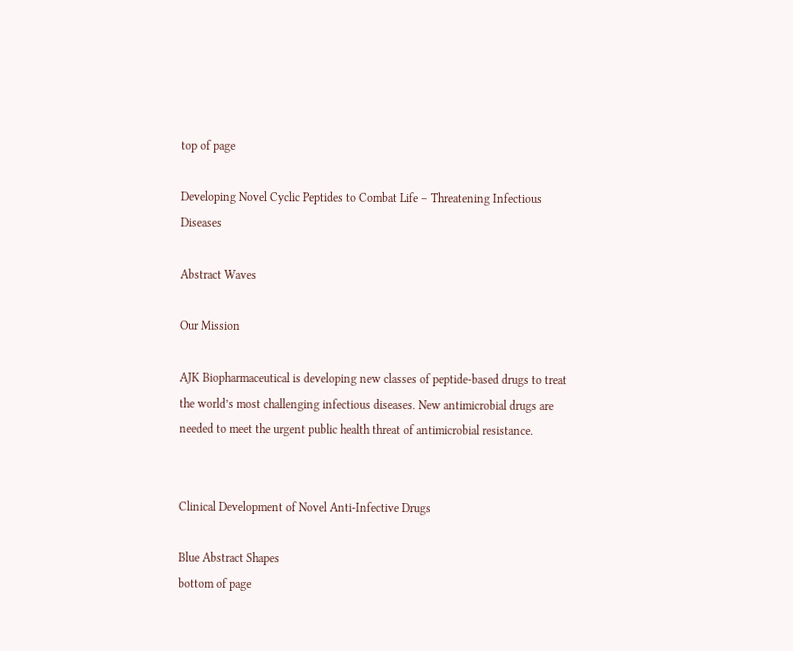top of page

Developing Novel Cyclic Peptides to Combat Life – Threatening Infectious Diseases

Abstract Waves

Our Mission

AJK Biopharmaceutical is developing new classes of peptide-based drugs to treat the world’s most challenging infectious diseases. New antimicrobial drugs are needed to meet the urgent public health threat of antimicrobial resistance.


Clinical Development of Novel Anti-Infective Drugs

Blue Abstract Shapes
bottom of page